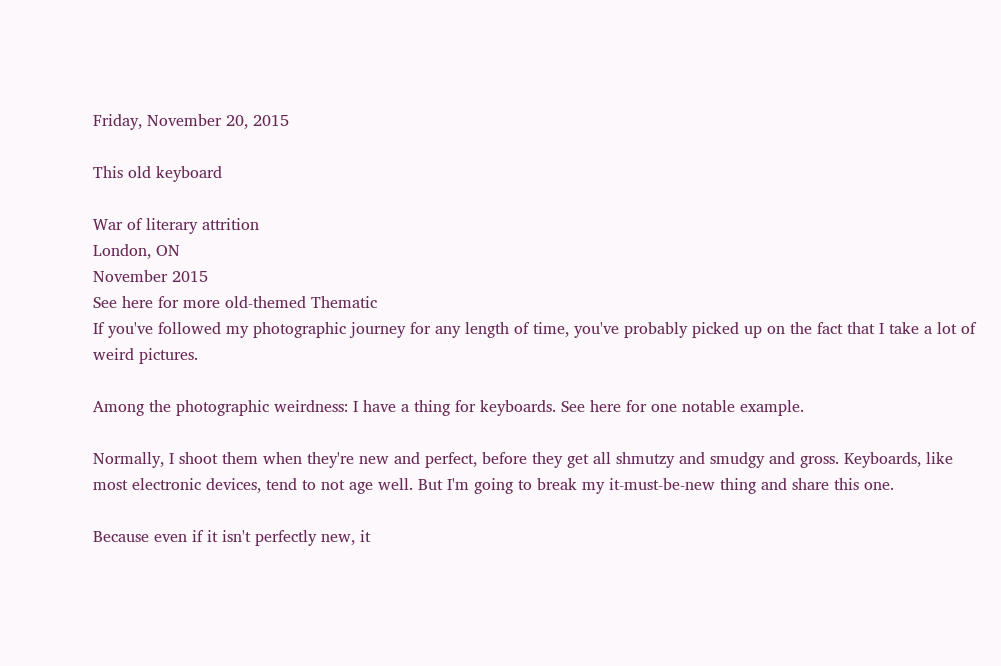Friday, November 20, 2015

This old keyboard

War of literary attrition
London, ON
November 2015
See here for more old-themed Thematic
If you've followed my photographic journey for any length of time, you've probably picked up on the fact that I take a lot of weird pictures.

Among the photographic weirdness: I have a thing for keyboards. See here for one notable example.

Normally, I shoot them when they're new and perfect, before they get all shmutzy and smudgy and gross. Keyboards, like most electronic devices, tend to not age well. But I'm going to break my it-must-be-new thing and share this one.

Because even if it isn't perfectly new, it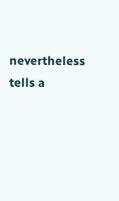nevertheless tells a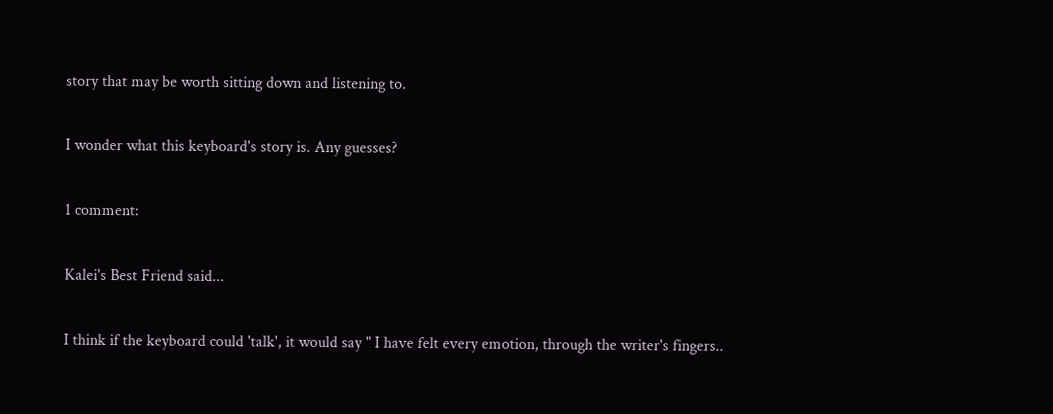story that may be worth sitting down and listening to.

I wonder what this keyboard's story is. Any guesses?

1 comment:

Kalei's Best Friend said...

I think if the keyboard could 'talk', it would say " I have felt every emotion, through the writer's fingers..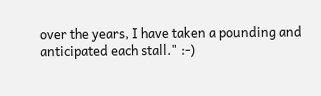over the years, I have taken a pounding and anticipated each stall." :-)